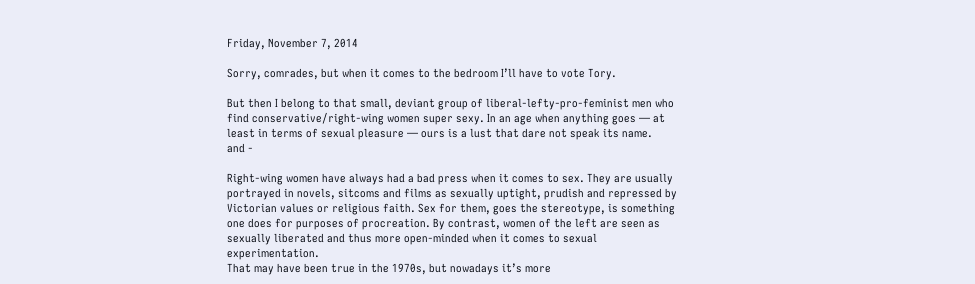Friday, November 7, 2014

Sorry, comrades, but when it comes to the bedroom I’ll have to vote Tory.

But then I belong to that small, deviant group of liberal-lefty-pro-feminist men who find conservative/right-wing women super sexy. In an age when anything goes — at least in terms of sexual pleasure — ours is a lust that dare not speak its name.
and -

Right-wing women have always had a bad press when it comes to sex. They are usually portrayed in novels, sitcoms and films as sexually uptight, prudish and repressed by Victorian values or religious faith. Sex for them, goes the stereotype, is something one does for purposes of procreation. By contrast, women of the left are seen as sexually liberated and thus more open-minded when it comes to sexual experimentation.
That may have been true in the 1970s, but nowadays it’s more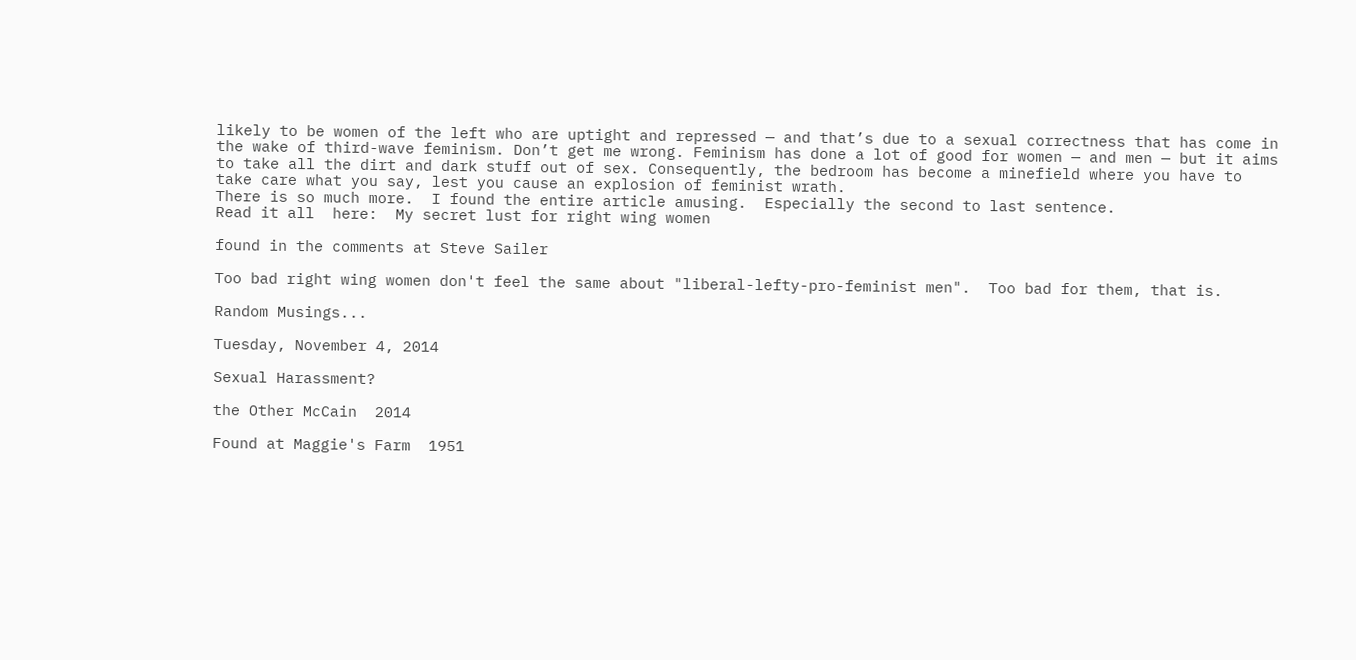likely to be women of the left who are uptight and repressed — and that’s due to a sexual correctness that has come in the wake of third-wave feminism. Don’t get me wrong. Feminism has done a lot of good for women — and men — but it aims to take all the dirt and dark stuff out of sex. Consequently, the bedroom has become a minefield where you have to take care what you say, lest you cause an explosion of feminist wrath.
There is so much more.  I found the entire article amusing.  Especially the second to last sentence.
Read it all  here:  My secret lust for right wing women

found in the comments at Steve Sailer

Too bad right wing women don't feel the same about "liberal-lefty-pro-feminist men".  Too bad for them, that is.

Random Musings...

Tuesday, November 4, 2014

Sexual Harassment?

the Other McCain  2014

Found at Maggie's Farm  1951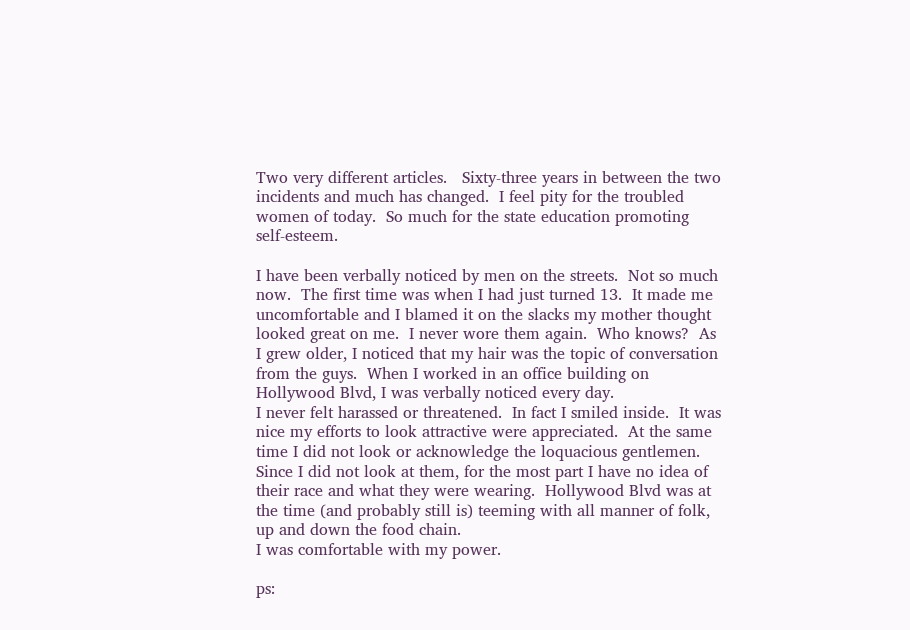Two very different articles.   Sixty-three years in between the two incidents and much has changed.  I feel pity for the troubled women of today.  So much for the state education promoting self-esteem.

I have been verbally noticed by men on the streets.  Not so much now.  The first time was when I had just turned 13.  It made me uncomfortable and I blamed it on the slacks my mother thought looked great on me.  I never wore them again.  Who knows?  As I grew older, I noticed that my hair was the topic of conversation from the guys.  When I worked in an office building on Hollywood Blvd, I was verbally noticed every day.
I never felt harassed or threatened.  In fact I smiled inside.  It was nice my efforts to look attractive were appreciated.  At the same time I did not look or acknowledge the loquacious gentlemen.  Since I did not look at them, for the most part I have no idea of their race and what they were wearing.  Hollywood Blvd was at the time (and probably still is) teeming with all manner of folk, up and down the food chain.
I was comfortable with my power.

ps: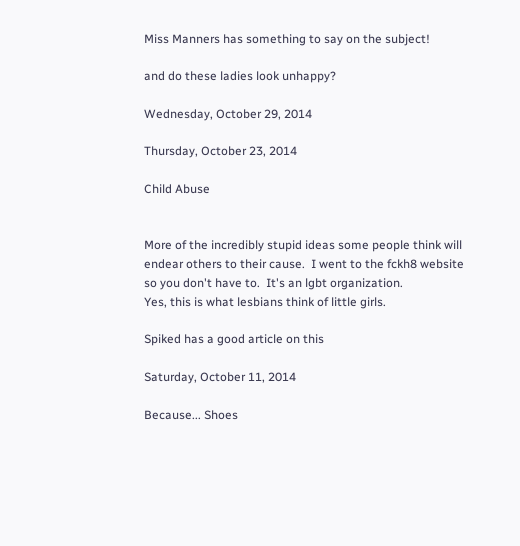Miss Manners has something to say on the subject!

and do these ladies look unhappy?

Wednesday, October 29, 2014

Thursday, October 23, 2014

Child Abuse


More of the incredibly stupid ideas some people think will endear others to their cause.  I went to the fckh8 website so you don't have to.  It's an lgbt organization.
Yes, this is what lesbians think of little girls.

Spiked has a good article on this

Saturday, October 11, 2014

Because... Shoes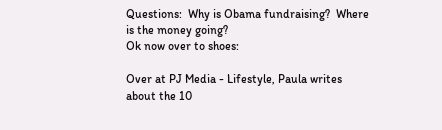Questions:  Why is Obama fundraising?  Where is the money going?
Ok now over to shoes:

Over at PJ Media - Lifestyle, Paula writes about the 10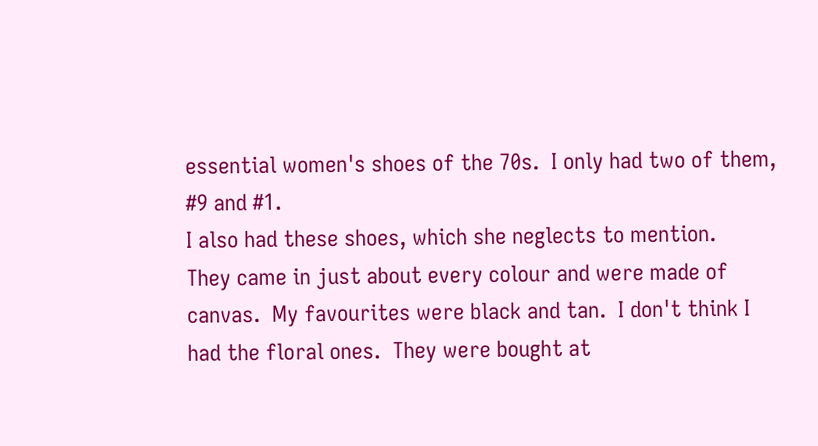essential women's shoes of the 70s.  I only had two of them, #9 and #1.
I also had these shoes, which she neglects to mention.
They came in just about every colour and were made of canvas.  My favourites were black and tan.  I don't think I had the floral ones.  They were bought at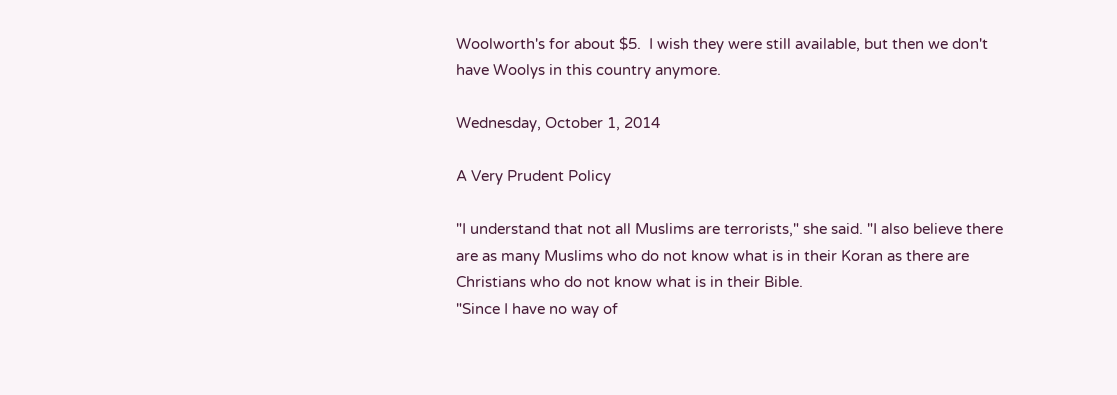Woolworth's for about $5.  I wish they were still available, but then we don't have Woolys in this country anymore.

Wednesday, October 1, 2014

A Very Prudent Policy

"I understand that not all Muslims are terrorists," she said. "I also believe there are as many Muslims who do not know what is in their Koran as there are Christians who do not know what is in their Bible.
"Since I have no way of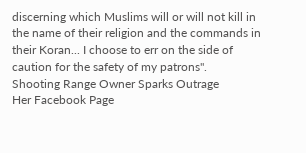discerning which Muslims will or will not kill in the name of their religion and the commands in their Koran... I choose to err on the side of caution for the safety of my patrons".
Shooting Range Owner Sparks Outrage
Her Facebook Page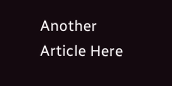Another Article Here